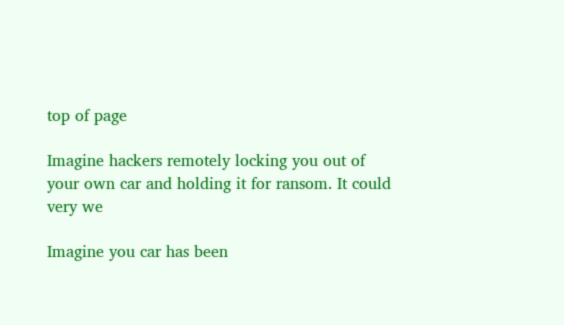top of page

Imagine hackers remotely locking you out of your own car and holding it for ransom. It could very we

Imagine you car has been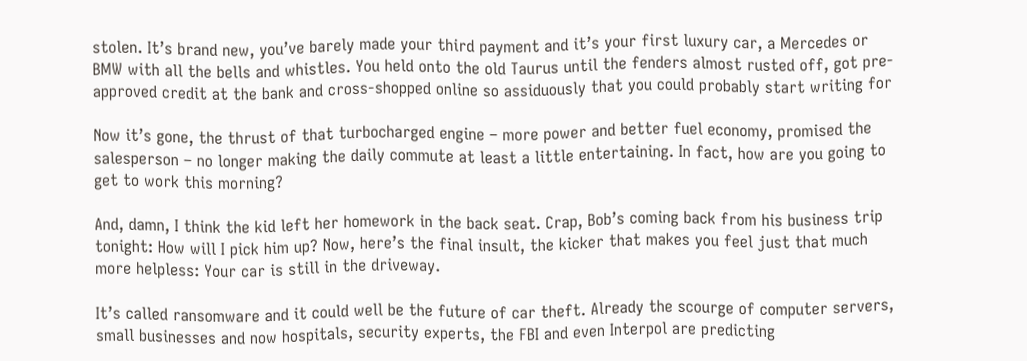stolen. It’s brand new, you’ve barely made your third payment and it’s your first luxury car, a Mercedes or BMW with all the bells and whistles. You held onto the old Taurus until the fenders almost rusted off, got pre-approved credit at the bank and cross-shopped online so assiduously that you could probably start writing for

Now it’s gone, the thrust of that turbocharged engine – more power and better fuel economy, promised the salesperson – no longer making the daily commute at least a little entertaining. In fact, how are you going to get to work this morning?

And, damn, I think the kid left her homework in the back seat. Crap, Bob’s coming back from his business trip tonight: How will I pick him up? Now, here’s the final insult, the kicker that makes you feel just that much more helpless: Your car is still in the driveway.

It’s called ransomware and it could well be the future of car theft. Already the scourge of computer servers, small businesses and now hospitals, security experts, the FBI and even Interpol are predicting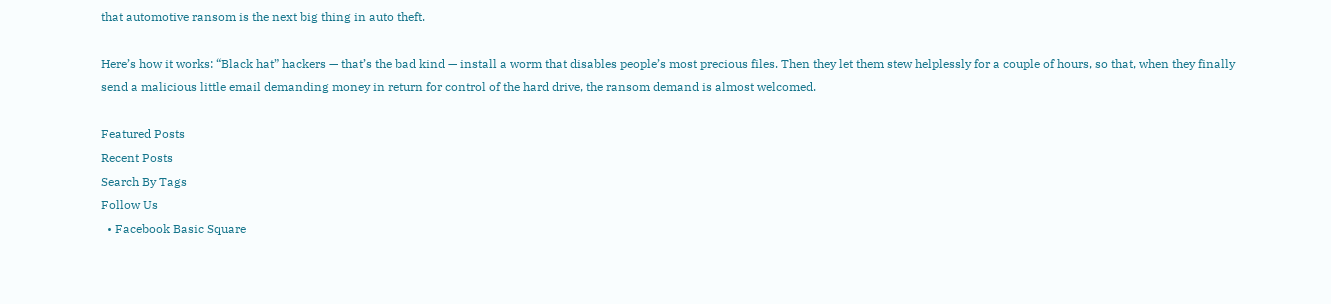that automotive ransom is the next big thing in auto theft.

Here’s how it works: “Black hat” hackers — that’s the bad kind — install a worm that disables people’s most precious files. Then they let them stew helplessly for a couple of hours, so that, when they finally send a malicious little email demanding money in return for control of the hard drive, the ransom demand is almost welcomed.

Featured Posts
Recent Posts
Search By Tags
Follow Us
  • Facebook Basic Square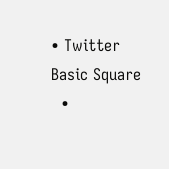• Twitter Basic Square
  •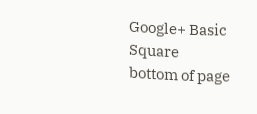Google+ Basic Square
bottom of page